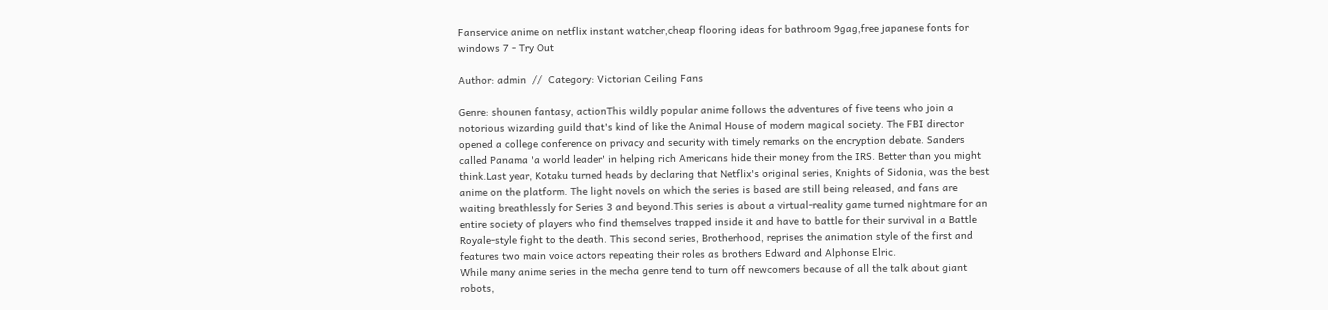Fanservice anime on netflix instant watcher,cheap flooring ideas for bathroom 9gag,free japanese fonts for windows 7 - Try Out

Author: admin  //  Category: Victorian Ceiling Fans

Genre: shounen fantasy, actionThis wildly popular anime follows the adventures of five teens who join a notorious wizarding guild that's kind of like the Animal House of modern magical society. The FBI director opened a college conference on privacy and security with timely remarks on the encryption debate. Sanders called Panama 'a world leader' in helping rich Americans hide their money from the IRS. Better than you might think.Last year, Kotaku turned heads by declaring that Netflix's original series, Knights of Sidonia, was the best anime on the platform. The light novels on which the series is based are still being released, and fans are waiting breathlessly for Series 3 and beyond.This series is about a virtual-reality game turned nightmare for an entire society of players who find themselves trapped inside it and have to battle for their survival in a Battle Royale-style fight to the death. This second series, Brotherhood, reprises the animation style of the first and features two main voice actors repeating their roles as brothers Edward and Alphonse Elric.
While many anime series in the mecha genre tend to turn off newcomers because of all the talk about giant robots,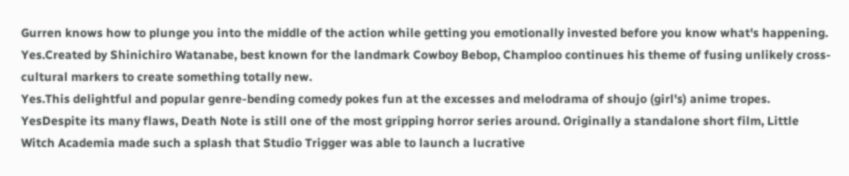Gurren knows how to plunge you into the middle of the action while getting you emotionally invested before you know what's happening. Yes.Created by Shinichiro Watanabe, best known for the landmark Cowboy Bebop, Champloo continues his theme of fusing unlikely cross-cultural markers to create something totally new.
Yes.This delightful and popular genre-bending comedy pokes fun at the excesses and melodrama of shoujo (girl's) anime tropes. YesDespite its many flaws, Death Note is still one of the most gripping horror series around. Originally a standalone short film, Little Witch Academia made such a splash that Studio Trigger was able to launch a lucrative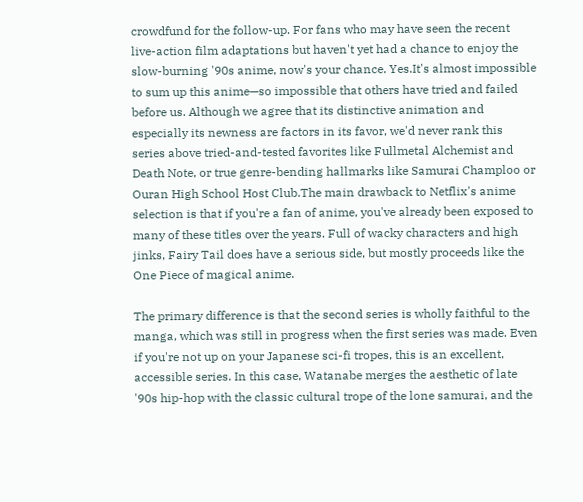crowdfund for the follow-up. For fans who may have seen the recent live-action film adaptations but haven't yet had a chance to enjoy the slow-burning '90s anime, now's your chance. Yes.It's almost impossible to sum up this anime—so impossible that others have tried and failed before us. Although we agree that its distinctive animation and especially its newness are factors in its favor, we'd never rank this series above tried-and-tested favorites like Fullmetal Alchemist and Death Note, or true genre-bending hallmarks like Samurai Champloo or Ouran High School Host Club.The main drawback to Netflix's anime selection is that if you're a fan of anime, you've already been exposed to many of these titles over the years. Full of wacky characters and high jinks, Fairy Tail does have a serious side, but mostly proceeds like the One Piece of magical anime.

The primary difference is that the second series is wholly faithful to the manga, which was still in progress when the first series was made. Even if you're not up on your Japanese sci-fi tropes, this is an excellent, accessible series. In this case, Watanabe merges the aesthetic of late '90s hip-hop with the classic cultural trope of the lone samurai, and the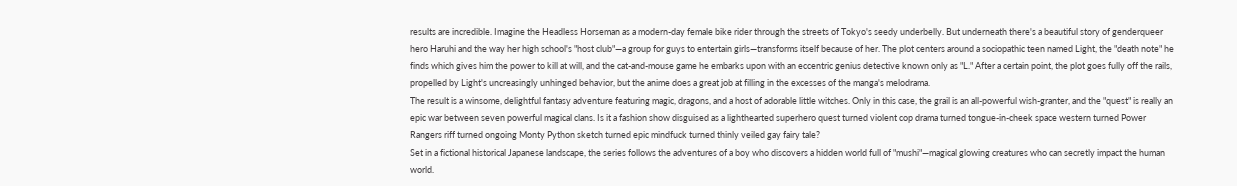results are incredible. Imagine the Headless Horseman as a modern-day female bike rider through the streets of Tokyo's seedy underbelly. But underneath there's a beautiful story of genderqueer hero Haruhi and the way her high school's "host club"—a group for guys to entertain girls—transforms itself because of her. The plot centers around a sociopathic teen named Light, the "death note" he finds which gives him the power to kill at will, and the cat-and-mouse game he embarks upon with an eccentric genius detective known only as "L." After a certain point, the plot goes fully off the rails, propelled by Light's uncreasingly unhinged behavior, but the anime does a great job at filling in the excesses of the manga's melodrama.
The result is a winsome, delightful fantasy adventure featuring magic, dragons, and a host of adorable little witches. Only in this case, the grail is an all-powerful wish-granter, and the "quest" is really an epic war between seven powerful magical clans. Is it a fashion show disguised as a lighthearted superhero quest turned violent cop drama turned tongue-in-cheek space western turned Power Rangers riff turned ongoing Monty Python sketch turned epic mindfuck turned thinly veiled gay fairy tale?
Set in a fictional historical Japanese landscape, the series follows the adventures of a boy who discovers a hidden world full of "mushi"—magical glowing creatures who can secretly impact the human world.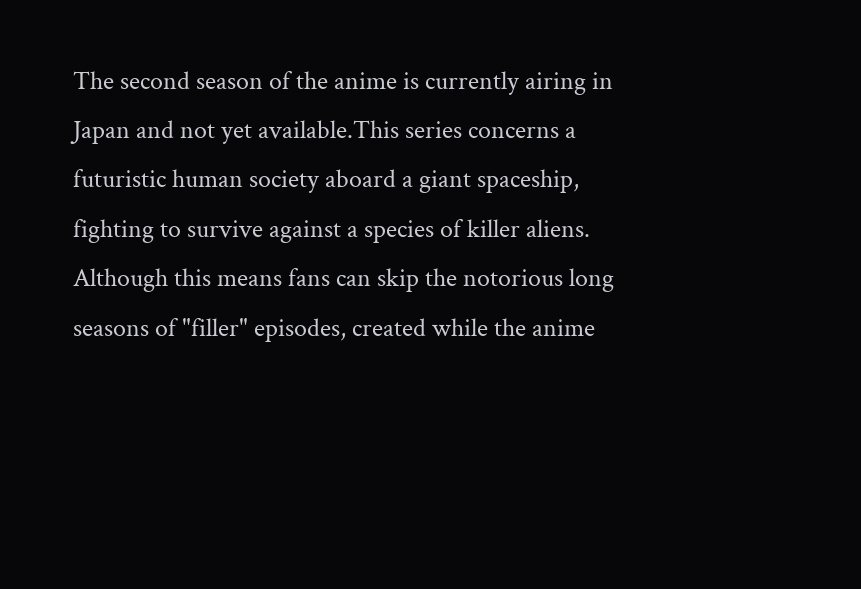The second season of the anime is currently airing in Japan and not yet available.This series concerns a futuristic human society aboard a giant spaceship, fighting to survive against a species of killer aliens. Although this means fans can skip the notorious long seasons of "filler" episodes, created while the anime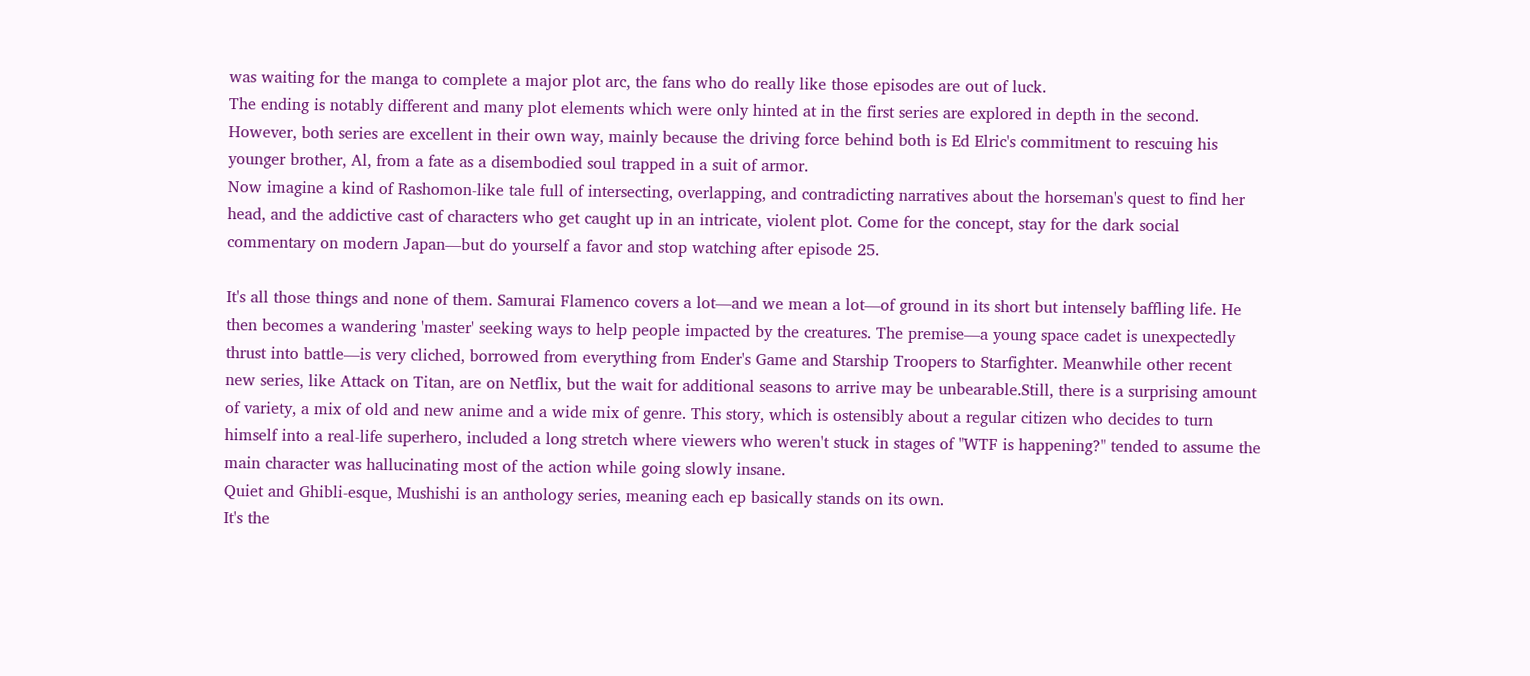was waiting for the manga to complete a major plot arc, the fans who do really like those episodes are out of luck.
The ending is notably different and many plot elements which were only hinted at in the first series are explored in depth in the second. However, both series are excellent in their own way, mainly because the driving force behind both is Ed Elric's commitment to rescuing his younger brother, Al, from a fate as a disembodied soul trapped in a suit of armor.
Now imagine a kind of Rashomon-like tale full of intersecting, overlapping, and contradicting narratives about the horseman's quest to find her head, and the addictive cast of characters who get caught up in an intricate, violent plot. Come for the concept, stay for the dark social commentary on modern Japan—but do yourself a favor and stop watching after episode 25.

It's all those things and none of them. Samurai Flamenco covers a lot—and we mean a lot—of ground in its short but intensely baffling life. He then becomes a wandering 'master' seeking ways to help people impacted by the creatures. The premise—a young space cadet is unexpectedly thrust into battle—is very cliched, borrowed from everything from Ender's Game and Starship Troopers to Starfighter. Meanwhile other recent new series, like Attack on Titan, are on Netflix, but the wait for additional seasons to arrive may be unbearable.Still, there is a surprising amount of variety, a mix of old and new anime and a wide mix of genre. This story, which is ostensibly about a regular citizen who decides to turn himself into a real-life superhero, included a long stretch where viewers who weren't stuck in stages of "WTF is happening?" tended to assume the main character was hallucinating most of the action while going slowly insane.
Quiet and Ghibli-esque, Mushishi is an anthology series, meaning each ep basically stands on its own.
It's the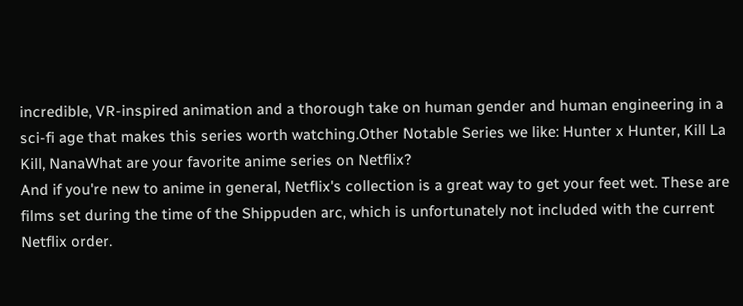incredible, VR-inspired animation and a thorough take on human gender and human engineering in a sci-fi age that makes this series worth watching.Other Notable Series we like: Hunter x Hunter, Kill La Kill, NanaWhat are your favorite anime series on Netflix?
And if you're new to anime in general, Netflix's collection is a great way to get your feet wet. These are films set during the time of the Shippuden arc, which is unfortunately not included with the current Netflix order.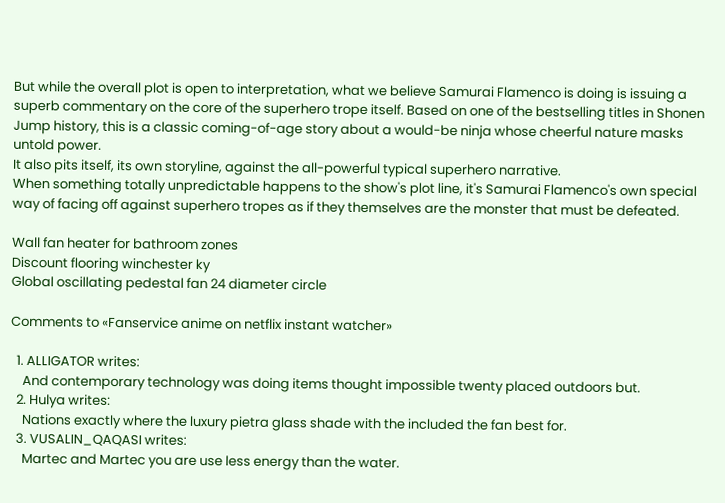But while the overall plot is open to interpretation, what we believe Samurai Flamenco is doing is issuing a superb commentary on the core of the superhero trope itself. Based on one of the bestselling titles in Shonen Jump history, this is a classic coming-of-age story about a would-be ninja whose cheerful nature masks untold power.
It also pits itself, its own storyline, against the all-powerful typical superhero narrative.
When something totally unpredictable happens to the show's plot line, it's Samurai Flamenco's own special way of facing off against superhero tropes as if they themselves are the monster that must be defeated.

Wall fan heater for bathroom zones
Discount flooring winchester ky
Global oscillating pedestal fan 24 diameter circle

Comments to «Fanservice anime on netflix instant watcher»

  1. ALLIGATOR writes:
    And contemporary technology was doing items thought impossible twenty placed outdoors but.
  2. Hulya writes:
    Nations exactly where the luxury pietra glass shade with the included the fan best for.
  3. VUSALIN_QAQASI writes:
    Martec and Martec you are use less energy than the water.